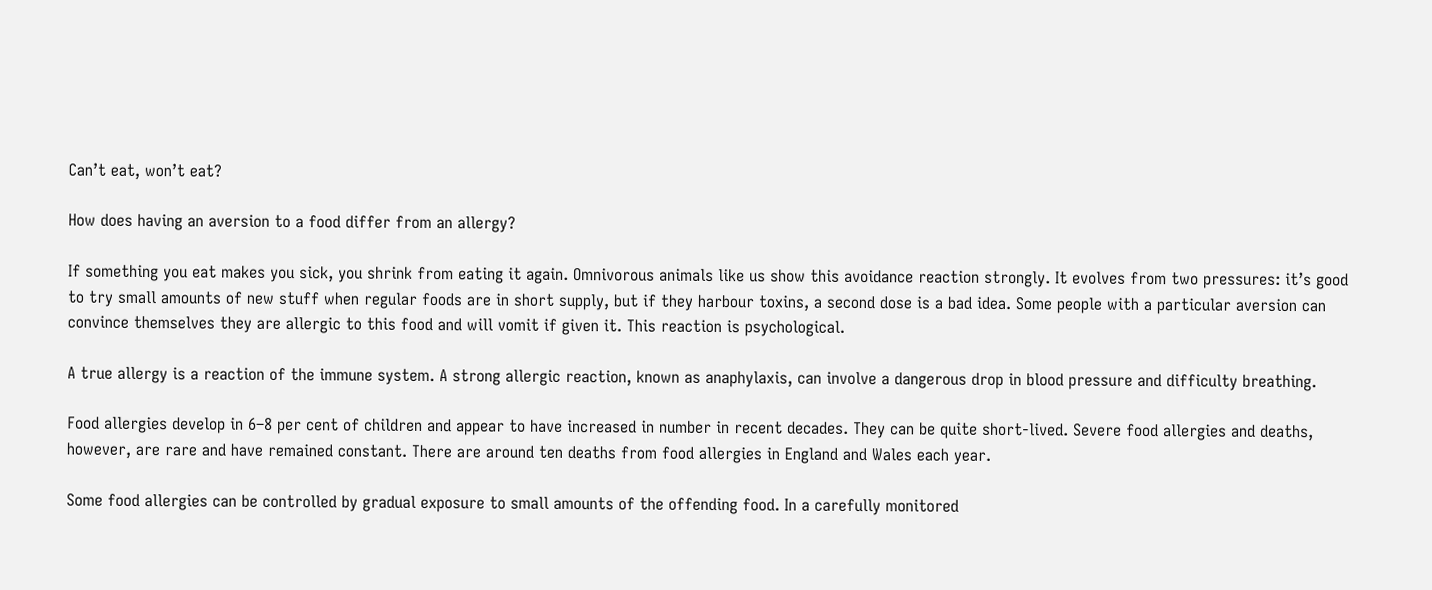Can’t eat, won’t eat?

How does having an aversion to a food differ from an allergy?

If something you eat makes you sick, you shrink from eating it again. Omnivorous animals like us show this avoidance reaction strongly. It evolves from two pressures: it’s good to try small amounts of new stuff when regular foods are in short supply, but if they harbour toxins, a second dose is a bad idea. Some people with a particular aversion can convince themselves they are allergic to this food and will vomit if given it. This reaction is psychological.

A true allergy is a reaction of the immune system. A strong allergic reaction, known as anaphylaxis, can involve a dangerous drop in blood pressure and difficulty breathing.

Food allergies develop in 6–8 per cent of children and appear to have increased in number in recent decades. They can be quite short-lived. Severe food allergies and deaths, however, are rare and have remained constant. There are around ten deaths from food allergies in England and Wales each year.

Some food allergies can be controlled by gradual exposure to small amounts of the offending food. In a carefully monitored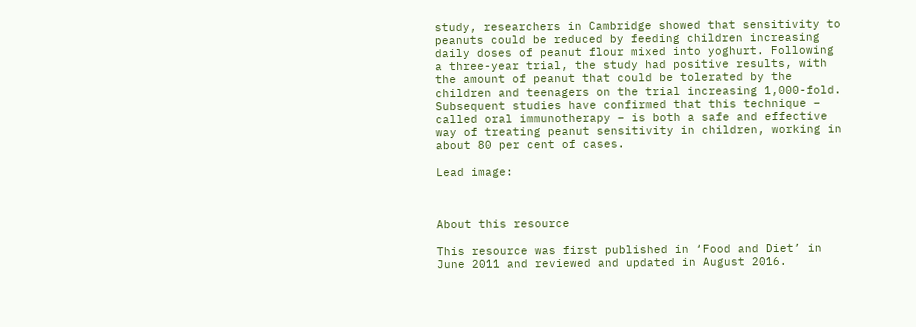study, researchers in Cambridge showed that sensitivity to peanuts could be reduced by feeding children increasing daily doses of peanut flour mixed into yoghurt. Following a three-year trial, the study had positive results, with the amount of peanut that could be tolerated by the children and teenagers on the trial increasing 1,000-fold. Subsequent studies have confirmed that this technique – called oral immunotherapy – is both a safe and effective way of treating peanut sensitivity in children, working in about 80 per cent of cases.

Lead image:



About this resource

This resource was first published in ‘Food and Diet’ in June 2011 and reviewed and updated in August 2016.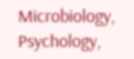Microbiology, Psychology,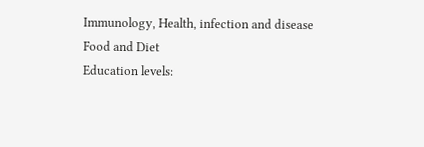Immunology, Health, infection and disease
Food and Diet
Education levels: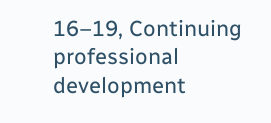16–19, Continuing professional development